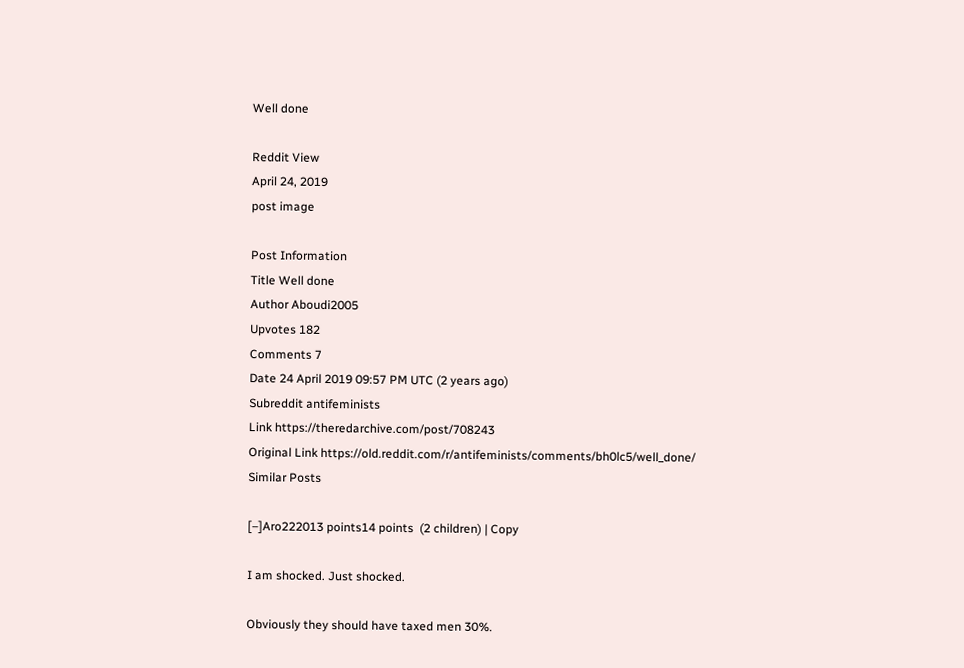Well done

Reddit View
April 24, 2019
post image

Post Information
Title Well done
Author Aboudi2005
Upvotes 182
Comments 7
Date 24 April 2019 09:57 PM UTC (2 years ago)
Subreddit antifeminists
Link https://theredarchive.com/post/708243
Original Link https://old.reddit.com/r/antifeminists/comments/bh0lc5/well_done/
Similar Posts

[–]Aro222013 points14 points  (2 children) | Copy

I am shocked. Just shocked.

Obviously they should have taxed men 30%.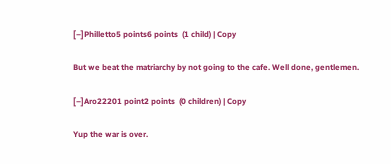[–]Philletto5 points6 points  (1 child) | Copy

But we beat the matriarchy by not going to the cafe. Well done, gentlemen.

[–]Aro22201 point2 points  (0 children) | Copy

Yup the war is over.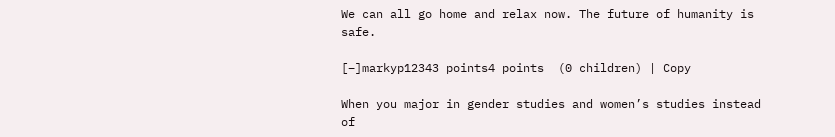We can all go home and relax now. The future of humanity is safe.

[–]markyp12343 points4 points  (0 children) | Copy

When you major in gender studies and women’s studies instead of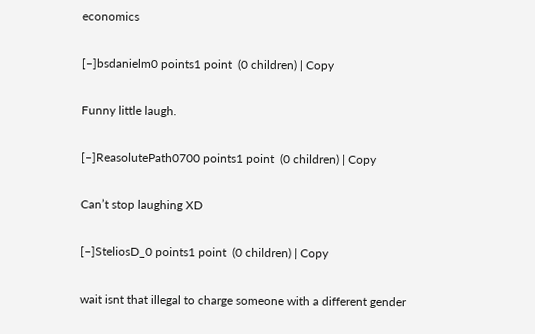economics

[–]bsdanielm0 points1 point  (0 children) | Copy

Funny little laugh.

[–]ReasolutePath0700 points1 point  (0 children) | Copy

Can’t stop laughing XD

[–]SteliosD_0 points1 point  (0 children) | Copy

wait isnt that illegal to charge someone with a different gender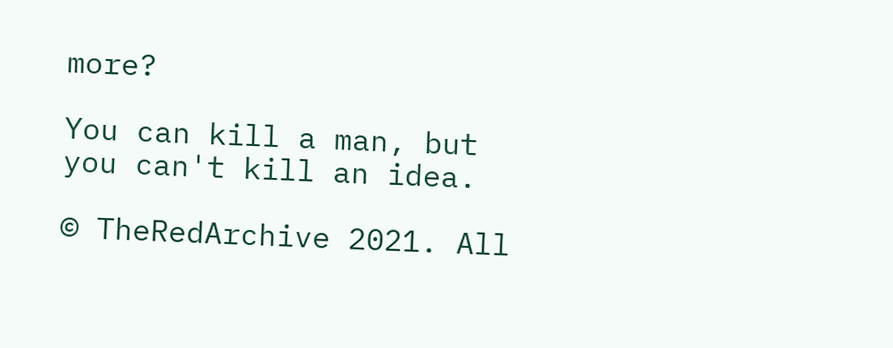more?

You can kill a man, but you can't kill an idea.

© TheRedArchive 2021. All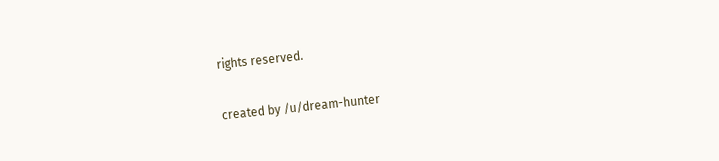rights reserved.

created by /u/dream-hunter